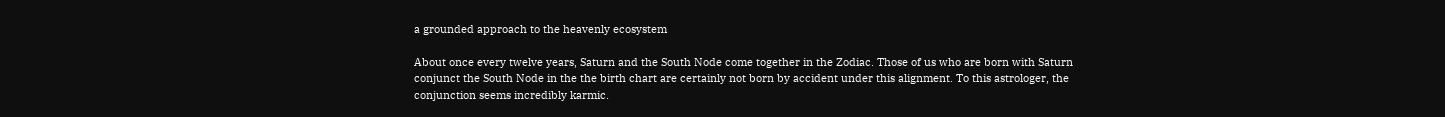a grounded approach to the heavenly ecosystem

About once every twelve years, Saturn and the South Node come together in the Zodiac. Those of us who are born with Saturn conjunct the South Node in the the birth chart are certainly not born by accident under this alignment. To this astrologer, the conjunction seems incredibly karmic.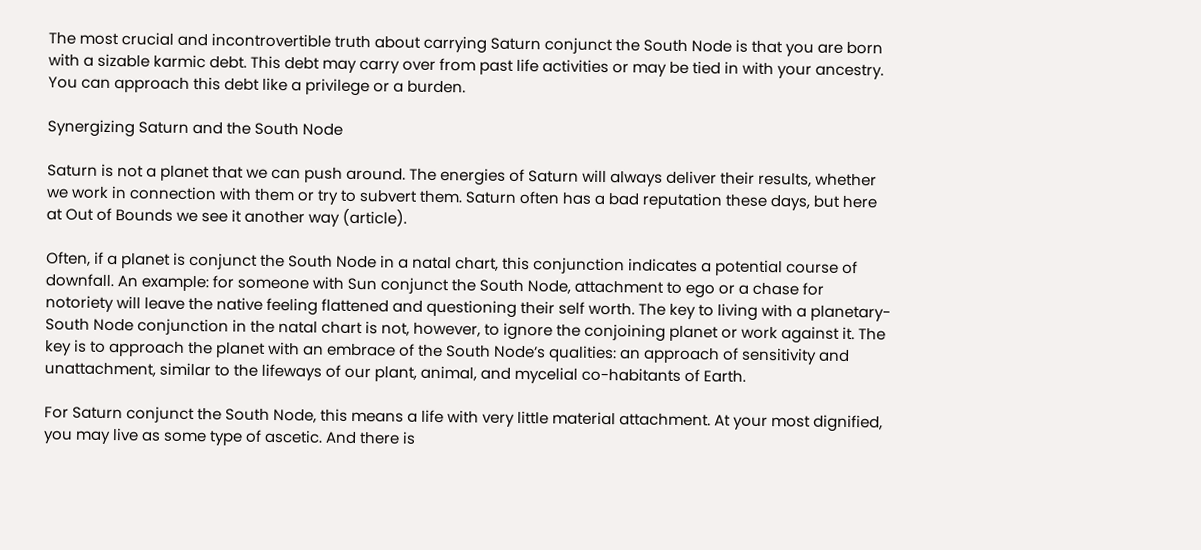The most crucial and incontrovertible truth about carrying Saturn conjunct the South Node is that you are born with a sizable karmic debt. This debt may carry over from past life activities or may be tied in with your ancestry. You can approach this debt like a privilege or a burden.

Synergizing Saturn and the South Node

Saturn is not a planet that we can push around. The energies of Saturn will always deliver their results, whether we work in connection with them or try to subvert them. Saturn often has a bad reputation these days, but here at Out of Bounds we see it another way (article).

Often, if a planet is conjunct the South Node in a natal chart, this conjunction indicates a potential course of downfall. An example: for someone with Sun conjunct the South Node, attachment to ego or a chase for notoriety will leave the native feeling flattened and questioning their self worth. The key to living with a planetary-South Node conjunction in the natal chart is not, however, to ignore the conjoining planet or work against it. The key is to approach the planet with an embrace of the South Node’s qualities: an approach of sensitivity and unattachment, similar to the lifeways of our plant, animal, and mycelial co-habitants of Earth.

For Saturn conjunct the South Node, this means a life with very little material attachment. At your most dignified, you may live as some type of ascetic. And there is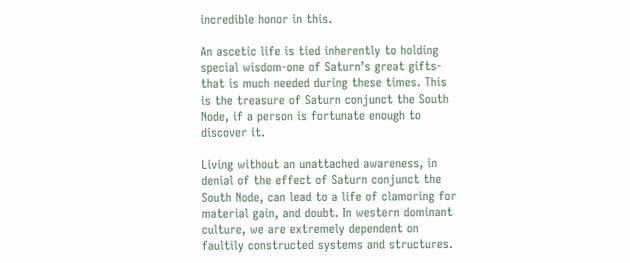incredible honor in this.

An ascetic life is tied inherently to holding special wisdom-one of Saturn’s great gifts-that is much needed during these times. This is the treasure of Saturn conjunct the South Node, if a person is fortunate enough to discover it.

Living without an unattached awareness, in denial of the effect of Saturn conjunct the South Node, can lead to a life of clamoring for material gain, and doubt. In western dominant culture, we are extremely dependent on faultily constructed systems and structures.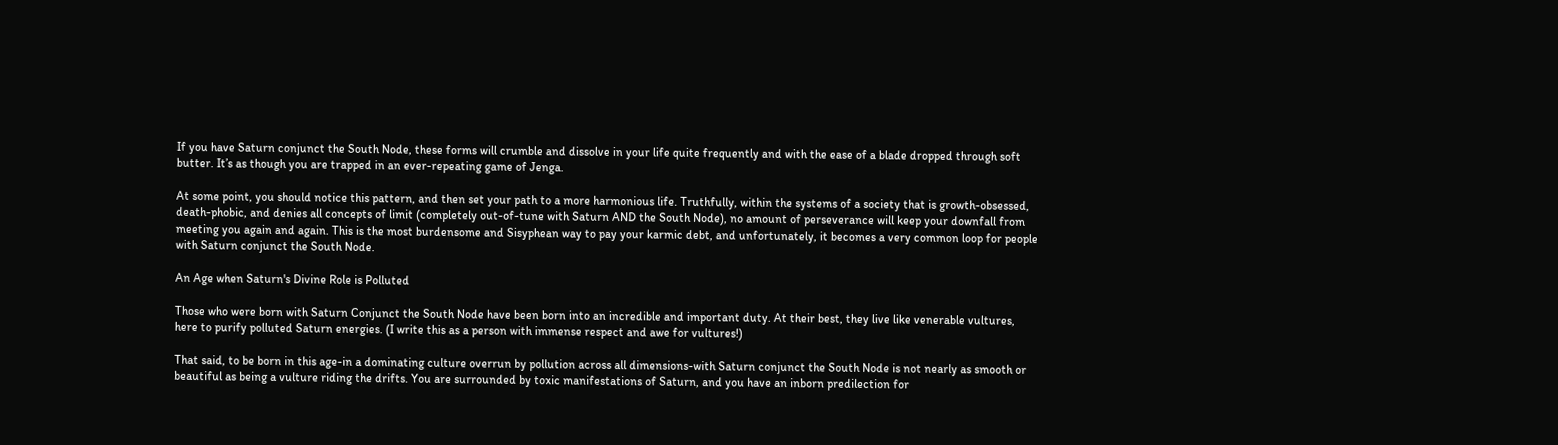If you have Saturn conjunct the South Node, these forms will crumble and dissolve in your life quite frequently and with the ease of a blade dropped through soft butter. It’s as though you are trapped in an ever-repeating game of Jenga.

At some point, you should notice this pattern, and then set your path to a more harmonious life. Truthfully, within the systems of a society that is growth-obsessed, death-phobic, and denies all concepts of limit (completely out-of-tune with Saturn AND the South Node), no amount of perseverance will keep your downfall from meeting you again and again. This is the most burdensome and Sisyphean way to pay your karmic debt, and unfortunately, it becomes a very common loop for people with Saturn conjunct the South Node.

An Age when Saturn's Divine Role is Polluted

Those who were born with Saturn Conjunct the South Node have been born into an incredible and important duty. At their best, they live like venerable vultures, here to purify polluted Saturn energies. (I write this as a person with immense respect and awe for vultures!)

That said, to be born in this age-in a dominating culture overrun by pollution across all dimensions-with Saturn conjunct the South Node is not nearly as smooth or beautiful as being a vulture riding the drifts. You are surrounded by toxic manifestations of Saturn, and you have an inborn predilection for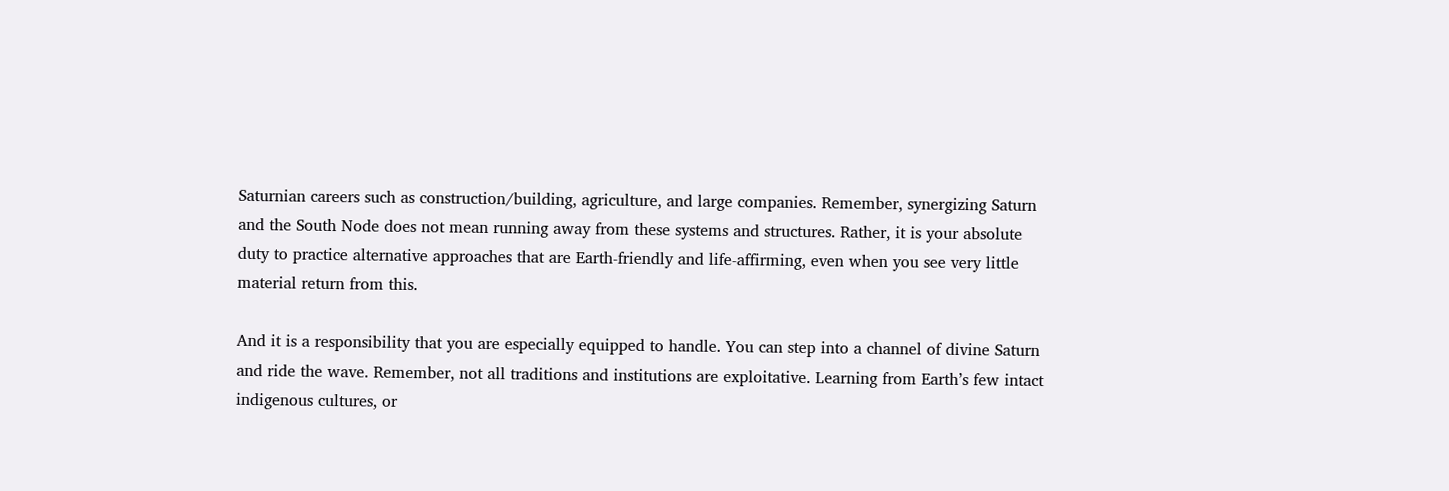Saturnian careers such as construction/building, agriculture, and large companies. Remember, synergizing Saturn and the South Node does not mean running away from these systems and structures. Rather, it is your absolute duty to practice alternative approaches that are Earth-friendly and life-affirming, even when you see very little material return from this.

And it is a responsibility that you are especially equipped to handle. You can step into a channel of divine Saturn and ride the wave. Remember, not all traditions and institutions are exploitative. Learning from Earth’s few intact indigenous cultures, or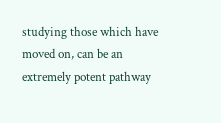studying those which have moved on, can be an extremely potent pathway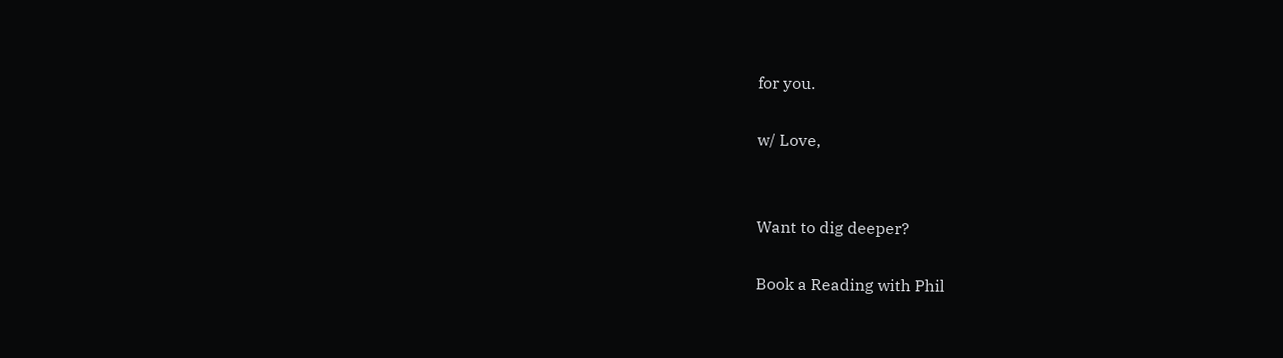for you.

w/ Love,


Want to dig deeper?

Book a Reading with Phil